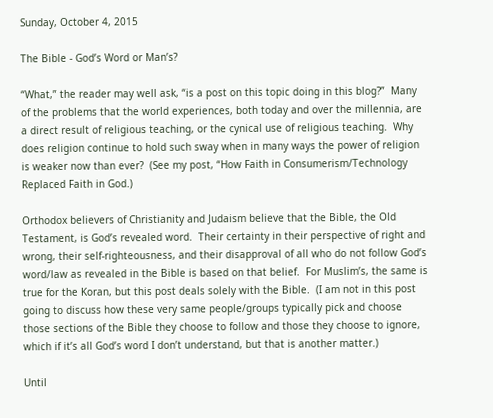Sunday, October 4, 2015

The Bible - God’s Word or Man’s?

“What,” the reader may well ask, “is a post on this topic doing in this blog?”  Many of the problems that the world experiences, both today and over the millennia, are a direct result of religious teaching, or the cynical use of religious teaching.  Why does religion continue to hold such sway when in many ways the power of religion is weaker now than ever?  (See my post, “How Faith in Consumerism/Technology Replaced Faith in God.)

Orthodox believers of Christianity and Judaism believe that the Bible, the Old Testament, is God’s revealed word.  Their certainty in their perspective of right and wrong, their self-righteousness, and their disapproval of all who do not follow God’s word/law as revealed in the Bible is based on that belief.  For Muslim’s, the same is true for the Koran, but this post deals solely with the Bible.  (I am not in this post going to discuss how these very same people/groups typically pick and choose those sections of the Bible they choose to follow and those they choose to ignore, which if it’s all God’s word I don’t understand, but that is another matter.)

Until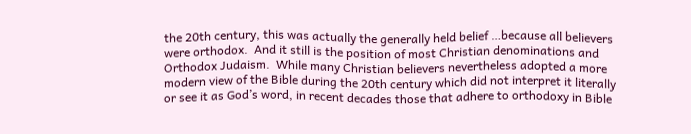the 20th century, this was actually the generally held belief …because all believers were orthodox.  And it still is the position of most Christian denominations and Orthodox Judaism.  While many Christian believers nevertheless adopted a more modern view of the Bible during the 20th century which did not interpret it literally or see it as God’s word, in recent decades those that adhere to orthodoxy in Bible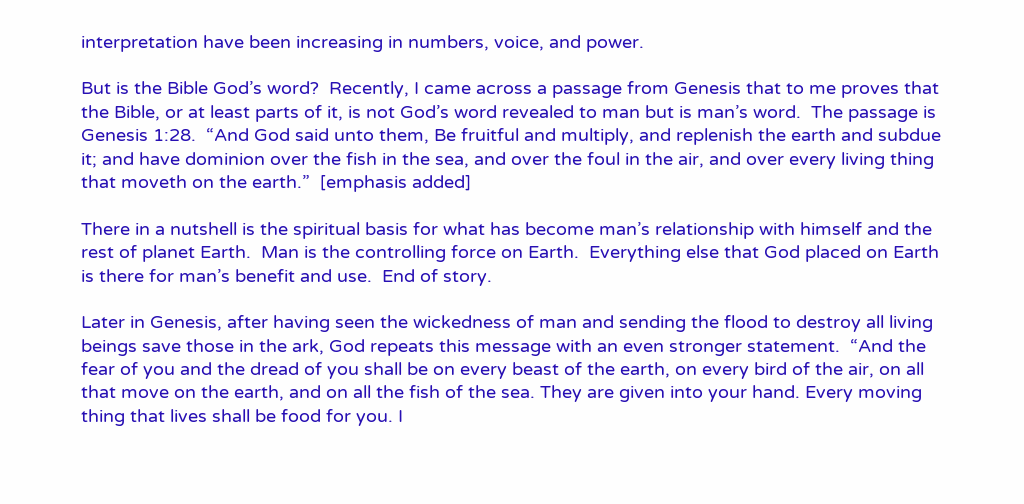interpretation have been increasing in numbers, voice, and power.

But is the Bible God’s word?  Recently, I came across a passage from Genesis that to me proves that the Bible, or at least parts of it, is not God’s word revealed to man but is man’s word.  The passage is Genesis 1:28.  “And God said unto them, Be fruitful and multiply, and replenish the earth and subdue it; and have dominion over the fish in the sea, and over the foul in the air, and over every living thing that moveth on the earth.”  [emphasis added]

There in a nutshell is the spiritual basis for what has become man’s relationship with himself and the rest of planet Earth.  Man is the controlling force on Earth.  Everything else that God placed on Earth is there for man’s benefit and use.  End of story.

Later in Genesis, after having seen the wickedness of man and sending the flood to destroy all living beings save those in the ark, God repeats this message with an even stronger statement.  “And the fear of you and the dread of you shall be on every beast of the earth, on every bird of the air, on all that move on the earth, and on all the fish of the sea. They are given into your hand. Every moving thing that lives shall be food for you. I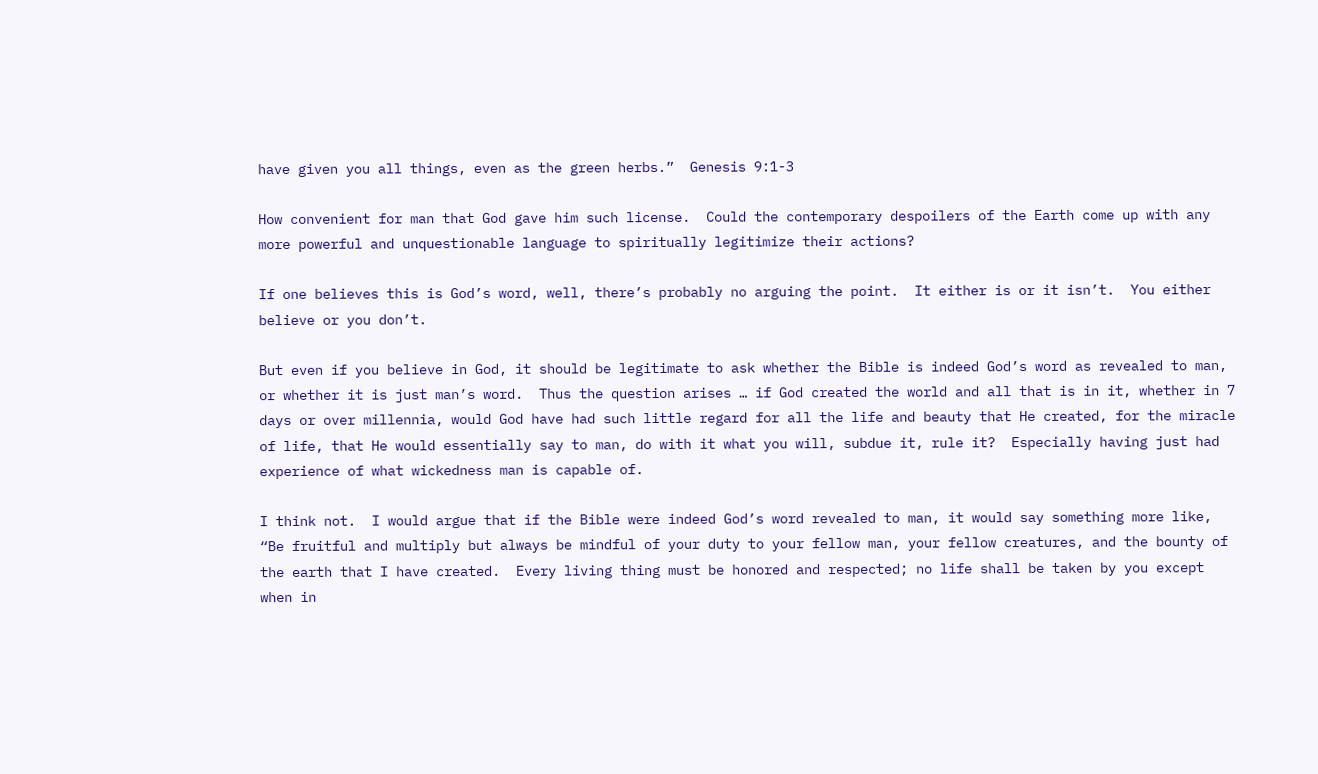have given you all things, even as the green herbs.”  Genesis 9:1-3

How convenient for man that God gave him such license.  Could the contemporary despoilers of the Earth come up with any more powerful and unquestionable language to spiritually legitimize their actions?

If one believes this is God’s word, well, there’s probably no arguing the point.  It either is or it isn’t.  You either believe or you don’t.

But even if you believe in God, it should be legitimate to ask whether the Bible is indeed God’s word as revealed to man, or whether it is just man’s word.  Thus the question arises … if God created the world and all that is in it, whether in 7 days or over millennia, would God have had such little regard for all the life and beauty that He created, for the miracle of life, that He would essentially say to man, do with it what you will, subdue it, rule it?  Especially having just had experience of what wickedness man is capable of.

I think not.  I would argue that if the Bible were indeed God’s word revealed to man, it would say something more like, “Be fruitful and multiply but always be mindful of your duty to your fellow man, your fellow creatures, and the bounty of the earth that I have created.  Every living thing must be honored and respected; no life shall be taken by you except when in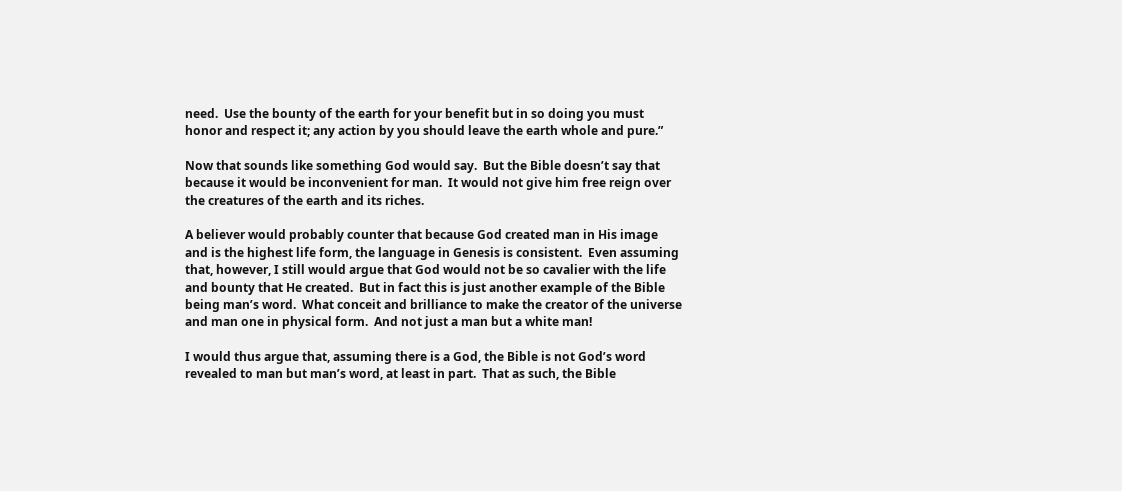need.  Use the bounty of the earth for your benefit but in so doing you must honor and respect it; any action by you should leave the earth whole and pure.”

Now that sounds like something God would say.  But the Bible doesn’t say that because it would be inconvenient for man.  It would not give him free reign over the creatures of the earth and its riches.

A believer would probably counter that because God created man in His image and is the highest life form, the language in Genesis is consistent.  Even assuming that, however, I still would argue that God would not be so cavalier with the life and bounty that He created.  But in fact this is just another example of the Bible being man’s word.  What conceit and brilliance to make the creator of the universe and man one in physical form.  And not just a man but a white man!

I would thus argue that, assuming there is a God, the Bible is not God’s word revealed to man but man’s word, at least in part.  That as such, the Bible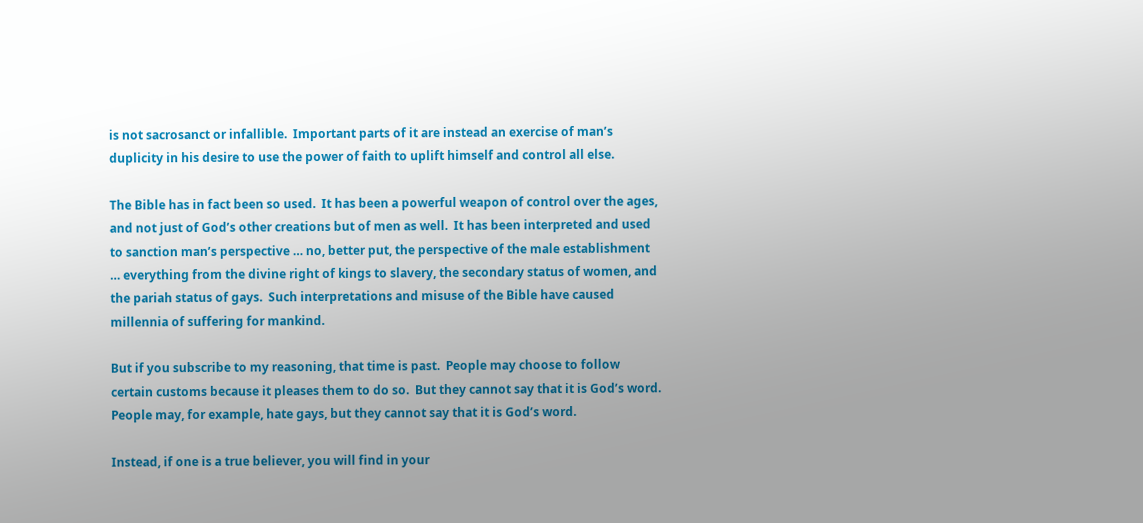is not sacrosanct or infallible.  Important parts of it are instead an exercise of man’s duplicity in his desire to use the power of faith to uplift himself and control all else.

The Bible has in fact been so used.  It has been a powerful weapon of control over the ages, and not just of God’s other creations but of men as well.  It has been interpreted and used to sanction man’s perspective … no, better put, the perspective of the male establishment … everything from the divine right of kings to slavery, the secondary status of women, and the pariah status of gays.  Such interpretations and misuse of the Bible have caused millennia of suffering for mankind.

But if you subscribe to my reasoning, that time is past.  People may choose to follow certain customs because it pleases them to do so.  But they cannot say that it is God’s word.  People may, for example, hate gays, but they cannot say that it is God’s word.

Instead, if one is a true believer, you will find in your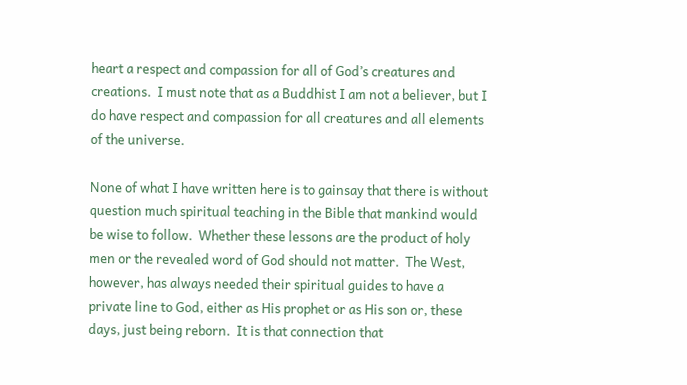heart a respect and compassion for all of God’s creatures and creations.  I must note that as a Buddhist I am not a believer, but I do have respect and compassion for all creatures and all elements of the universe.

None of what I have written here is to gainsay that there is without question much spiritual teaching in the Bible that mankind would be wise to follow.  Whether these lessons are the product of holy men or the revealed word of God should not matter.  The West, however, has always needed their spiritual guides to have a private line to God, either as His prophet or as His son or, these days, just being reborn.  It is that connection that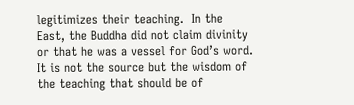legitimizes their teaching.  In the East, the Buddha did not claim divinity or that he was a vessel for God’s word.  It is not the source but the wisdom of the teaching that should be of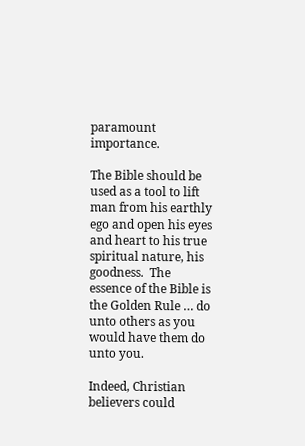paramount importance.

The Bible should be used as a tool to lift man from his earthly ego and open his eyes and heart to his true spiritual nature, his goodness.  The essence of the Bible is the Golden Rule … do unto others as you would have them do unto you.

Indeed, Christian believers could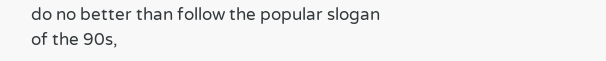do no better than follow the popular slogan of the 90s,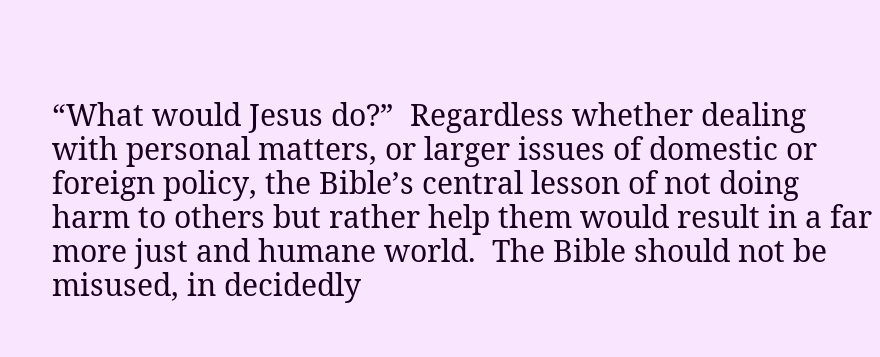“What would Jesus do?”  Regardless whether dealing with personal matters, or larger issues of domestic or foreign policy, the Bible’s central lesson of not doing harm to others but rather help them would result in a far more just and humane world.  The Bible should not be misused, in decidedly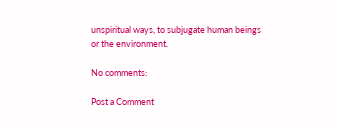unspiritual ways, to subjugate human beings or the environment.

No comments:

Post a Comment